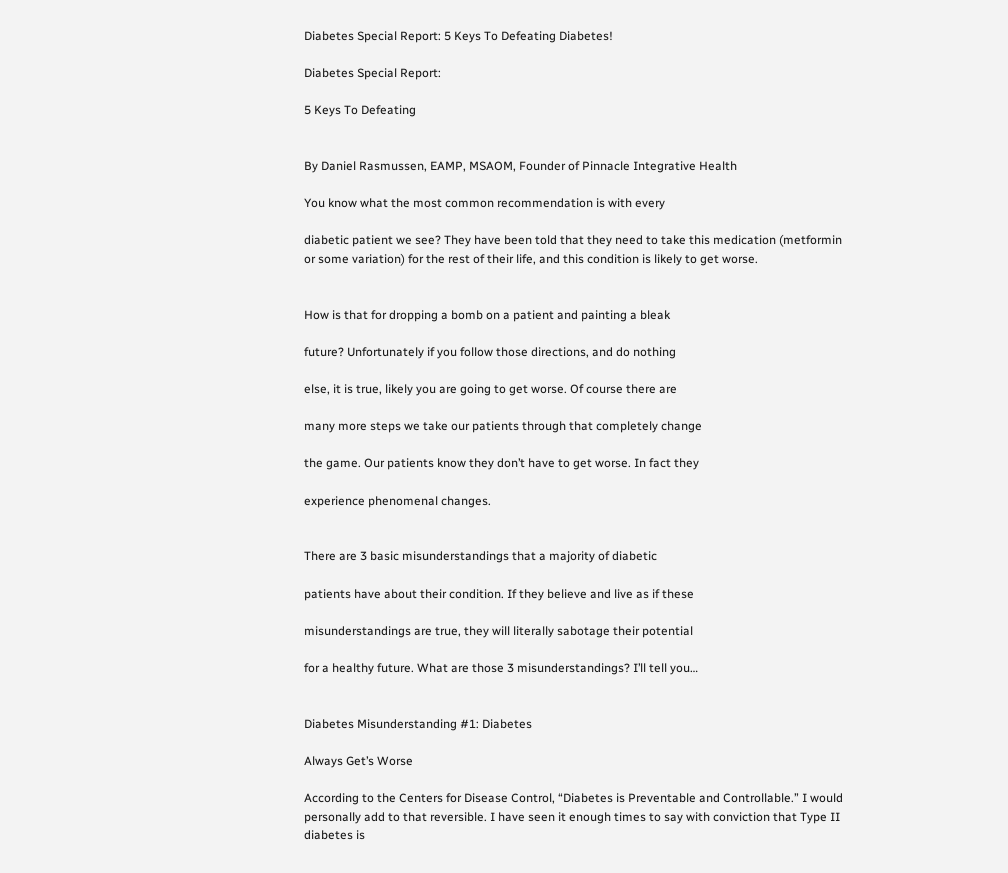Diabetes Special Report: 5 Keys To Defeating Diabetes!

Diabetes Special Report:

5 Keys To Defeating


By Daniel Rasmussen, EAMP, MSAOM, Founder of Pinnacle Integrative Health

You know what the most common recommendation is with every

diabetic patient we see? They have been told that they need to take this medication (metformin or some variation) for the rest of their life, and this condition is likely to get worse.


How is that for dropping a bomb on a patient and painting a bleak

future? Unfortunately if you follow those directions, and do nothing

else, it is true, likely you are going to get worse. Of course there are

many more steps we take our patients through that completely change

the game. Our patients know they don’t have to get worse. In fact they

experience phenomenal changes.


There are 3 basic misunderstandings that a majority of diabetic

patients have about their condition. If they believe and live as if these

misunderstandings are true, they will literally sabotage their potential

for a healthy future. What are those 3 misunderstandings? I’ll tell you…


Diabetes Misunderstanding #1: Diabetes

Always Get’s Worse

According to the Centers for Disease Control, “Diabetes is Preventable and Controllable.” I would personally add to that reversible. I have seen it enough times to say with conviction that Type II diabetes is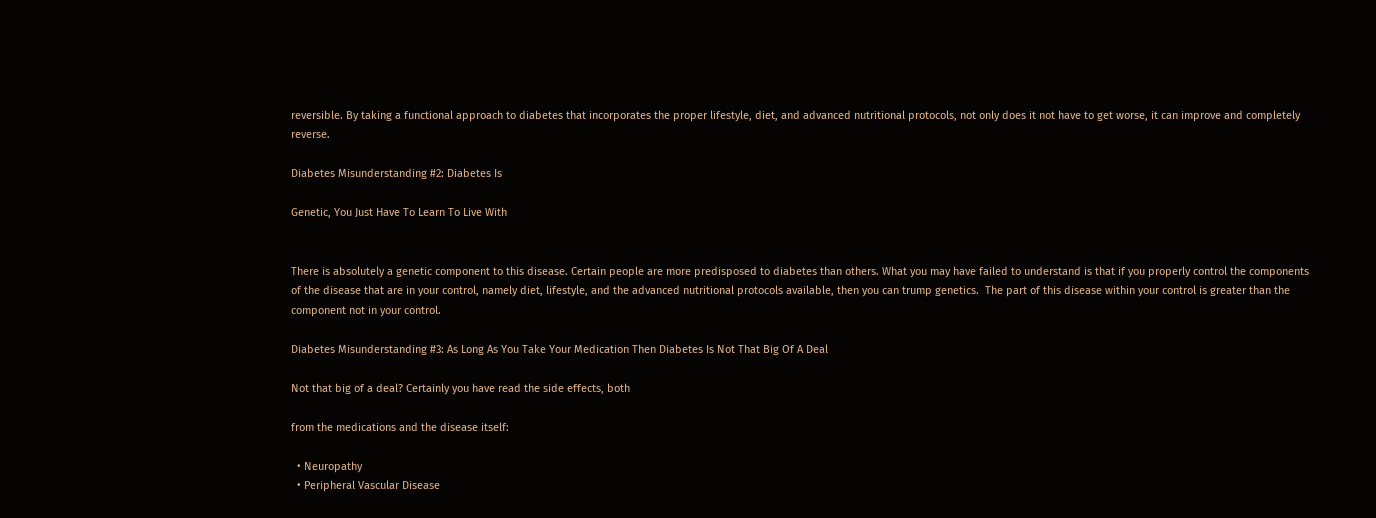reversible. By taking a functional approach to diabetes that incorporates the proper lifestyle, diet, and advanced nutritional protocols, not only does it not have to get worse, it can improve and completely reverse.

Diabetes Misunderstanding #2: Diabetes Is

Genetic, You Just Have To Learn To Live With


There is absolutely a genetic component to this disease. Certain people are more predisposed to diabetes than others. What you may have failed to understand is that if you properly control the components of the disease that are in your control, namely diet, lifestyle, and the advanced nutritional protocols available, then you can trump genetics.  The part of this disease within your control is greater than the component not in your control.

Diabetes Misunderstanding #3: As Long As You Take Your Medication Then Diabetes Is Not That Big Of A Deal

Not that big of a deal? Certainly you have read the side effects, both

from the medications and the disease itself:

  • Neuropathy
  • Peripheral Vascular Disease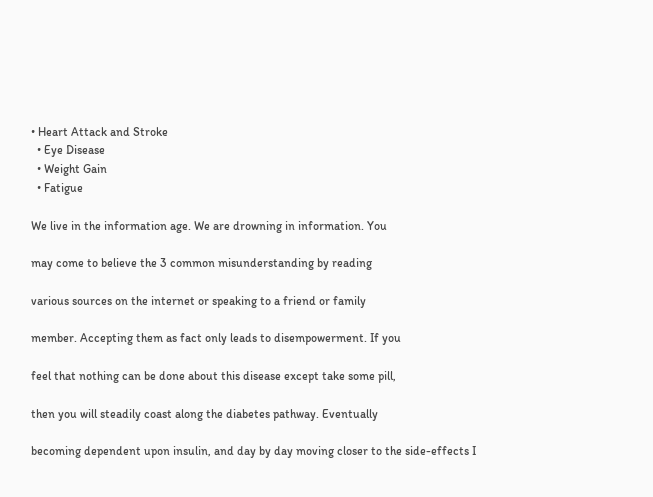• Heart Attack and Stroke
  • Eye Disease
  • Weight Gain
  • Fatigue

We live in the information age. We are drowning in information. You

may come to believe the 3 common misunderstanding by reading

various sources on the internet or speaking to a friend or family

member. Accepting them as fact only leads to disempowerment. If you

feel that nothing can be done about this disease except take some pill,

then you will steadily coast along the diabetes pathway. Eventually

becoming dependent upon insulin, and day by day moving closer to the side-effects I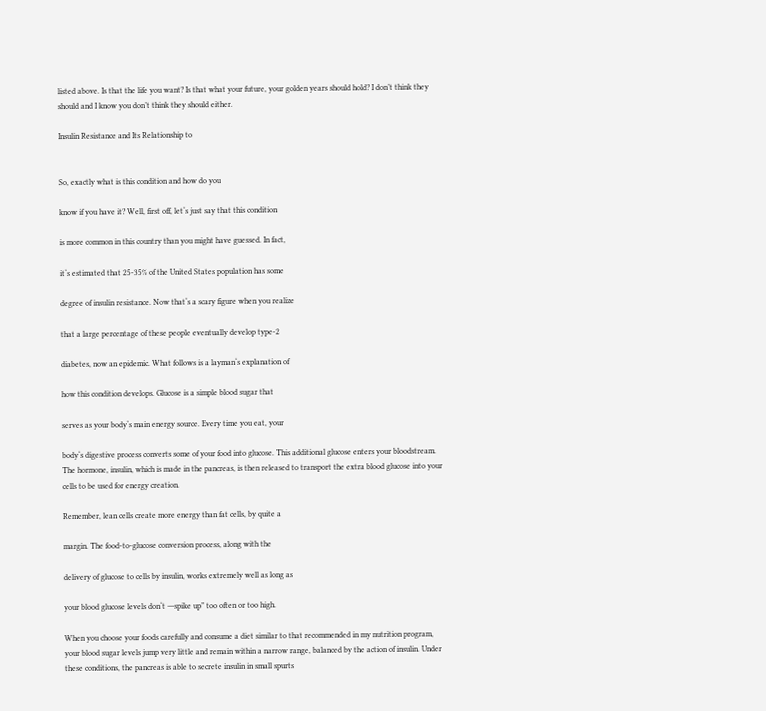listed above. Is that the life you want? Is that what your future, your golden years should hold? I don’t think they should and I know you don’t think they should either.

Insulin Resistance and Its Relationship to


So, exactly what is this condition and how do you

know if you have it? Well, first off, let‘s just say that this condition

is more common in this country than you might have guessed. In fact,

it‘s estimated that 25-35% of the United States population has some

degree of insulin resistance. Now that‘s a scary figure when you realize

that a large percentage of these people eventually develop type-2

diabetes, now an epidemic. What follows is a layman‘s explanation of

how this condition develops. Glucose is a simple blood sugar that

serves as your body‘s main energy source. Every time you eat, your

body‘s digestive process converts some of your food into glucose. This additional glucose enters your bloodstream. The hormone, insulin, which is made in the pancreas, is then released to transport the extra blood glucose into your cells to be used for energy creation.

Remember, lean cells create more energy than fat cells, by quite a

margin. The food-to-glucose conversion process, along with the

delivery of glucose to cells by insulin, works extremely well as long as

your blood glucose levels don‘t ―spike up” too often or too high.

When you choose your foods carefully and consume a diet similar to that recommended in my nutrition program, your blood sugar levels jump very little and remain within a narrow range, balanced by the action of insulin. Under these conditions, the pancreas is able to secrete insulin in small spurts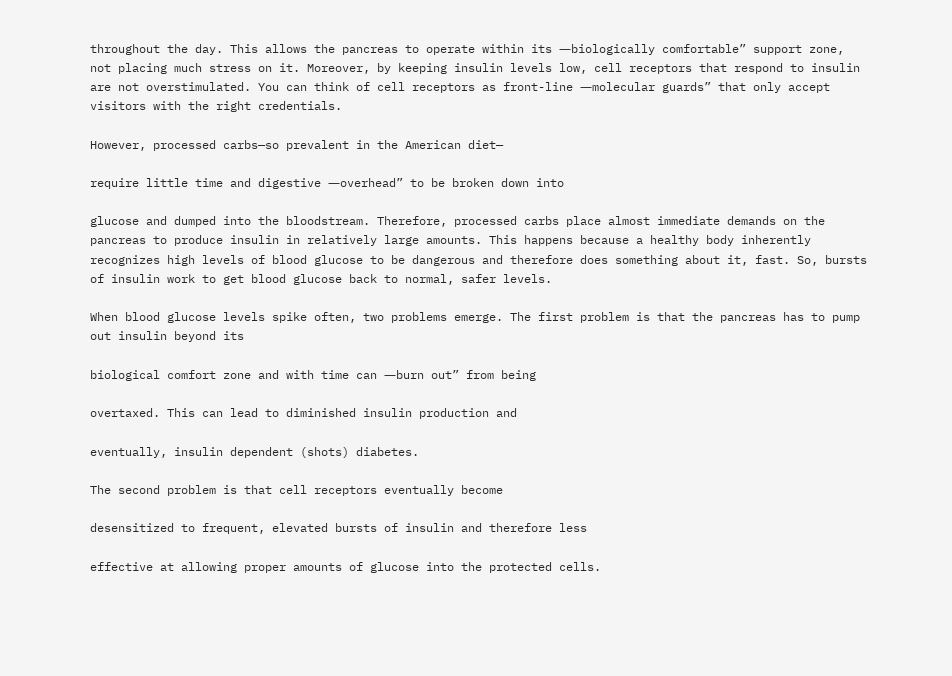throughout the day. This allows the pancreas to operate within its ―biologically comfortable” support zone, not placing much stress on it. Moreover, by keeping insulin levels low, cell receptors that respond to insulin are not overstimulated. You can think of cell receptors as front-line ―molecular guards” that only accept visitors with the right credentials.

However, processed carbs—so prevalent in the American diet—

require little time and digestive ―overhead” to be broken down into

glucose and dumped into the bloodstream. Therefore, processed carbs place almost immediate demands on the pancreas to produce insulin in relatively large amounts. This happens because a healthy body inherently recognizes high levels of blood glucose to be dangerous and therefore does something about it, fast. So, bursts of insulin work to get blood glucose back to normal, safer levels.

When blood glucose levels spike often, two problems emerge. The first problem is that the pancreas has to pump out insulin beyond its

biological comfort zone and with time can ―burn out” from being

overtaxed. This can lead to diminished insulin production and

eventually, insulin dependent (shots) diabetes.

The second problem is that cell receptors eventually become

desensitized to frequent, elevated bursts of insulin and therefore less

effective at allowing proper amounts of glucose into the protected cells.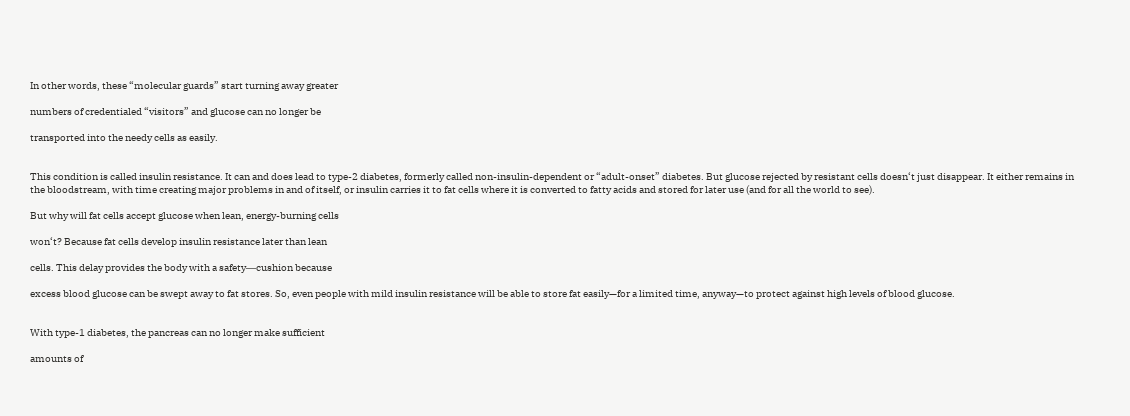In other words, these “molecular guards” start turning away greater

numbers of credentialed “visitors” and glucose can no longer be

transported into the needy cells as easily.


This condition is called insulin resistance. It can and does lead to type-2 diabetes, formerly called non-insulin-dependent or “adult-onset” diabetes. But glucose rejected by resistant cells doesn‘t just disappear. It either remains in the bloodstream, with time creating major problems in and of itself, or insulin carries it to fat cells where it is converted to fatty acids and stored for later use (and for all the world to see).

But why will fat cells accept glucose when lean, energy-burning cells

won‘t? Because fat cells develop insulin resistance later than lean

cells. This delay provides the body with a safety―cushion because

excess blood glucose can be swept away to fat stores. So, even people with mild insulin resistance will be able to store fat easily—for a limited time, anyway—to protect against high levels of blood glucose.


With type-1 diabetes, the pancreas can no longer make sufficient

amounts of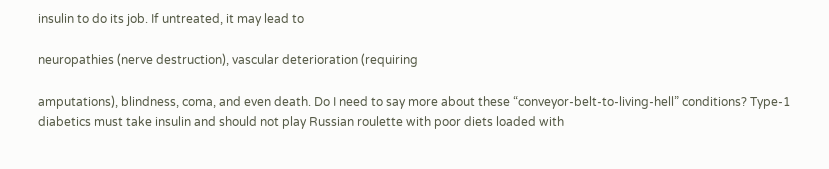insulin to do its job. If untreated, it may lead to

neuropathies (nerve destruction), vascular deterioration (requiring

amputations), blindness, coma, and even death. Do I need to say more about these “conveyor-belt-to-living-hell” conditions? Type-1 diabetics must take insulin and should not play Russian roulette with poor diets loaded with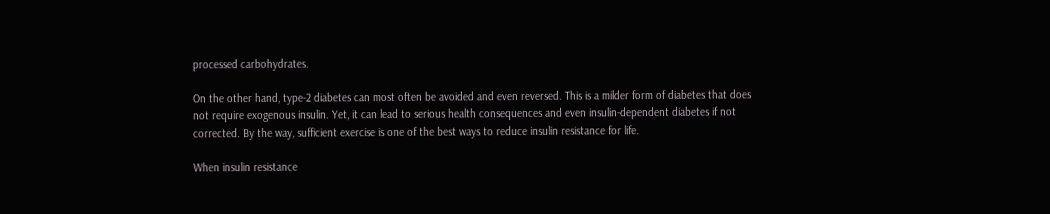processed carbohydrates.

On the other hand, type-2 diabetes can most often be avoided and even reversed. This is a milder form of diabetes that does not require exogenous insulin. Yet, it can lead to serious health consequences and even insulin-dependent diabetes if not corrected. By the way, sufficient exercise is one of the best ways to reduce insulin resistance for life.

When insulin resistance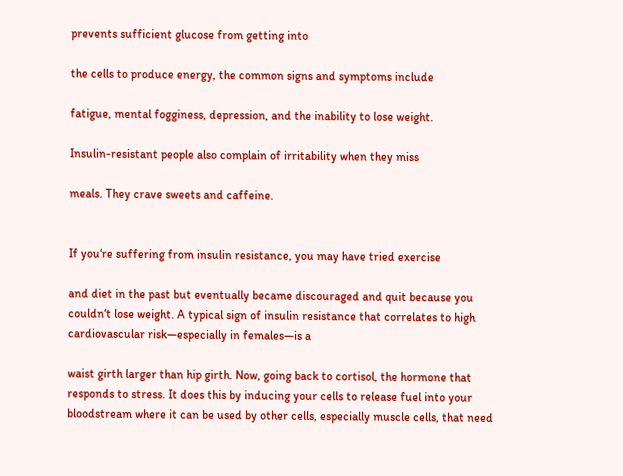prevents sufficient glucose from getting into

the cells to produce energy, the common signs and symptoms include

fatigue, mental fogginess, depression, and the inability to lose weight.

Insulin-resistant people also complain of irritability when they miss

meals. They crave sweets and caffeine.


If you‘re suffering from insulin resistance, you may have tried exercise

and diet in the past but eventually became discouraged and quit because you couldn‘t lose weight. A typical sign of insulin resistance that correlates to high cardiovascular risk—especially in females—is a

waist girth larger than hip girth. Now, going back to cortisol, the hormone that responds to stress. It does this by inducing your cells to release fuel into your bloodstream where it can be used by other cells, especially muscle cells, that need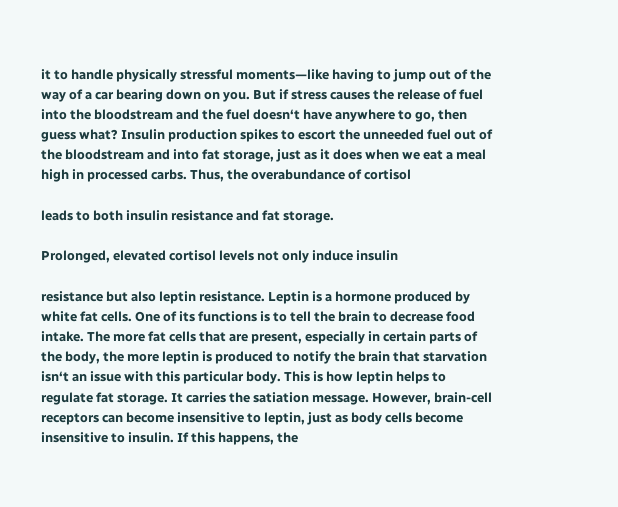it to handle physically stressful moments—like having to jump out of the way of a car bearing down on you. But if stress causes the release of fuel into the bloodstream and the fuel doesn‘t have anywhere to go, then guess what? Insulin production spikes to escort the unneeded fuel out of the bloodstream and into fat storage, just as it does when we eat a meal high in processed carbs. Thus, the overabundance of cortisol

leads to both insulin resistance and fat storage.

Prolonged, elevated cortisol levels not only induce insulin

resistance but also leptin resistance. Leptin is a hormone produced by white fat cells. One of its functions is to tell the brain to decrease food intake. The more fat cells that are present, especially in certain parts of the body, the more leptin is produced to notify the brain that starvation isn‘t an issue with this particular body. This is how leptin helps to regulate fat storage. It carries the satiation message. However, brain-cell receptors can become insensitive to leptin, just as body cells become insensitive to insulin. If this happens, the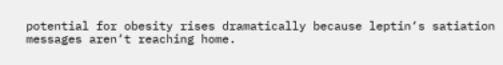potential for obesity rises dramatically because leptin‘s satiation messages aren‘t reaching home.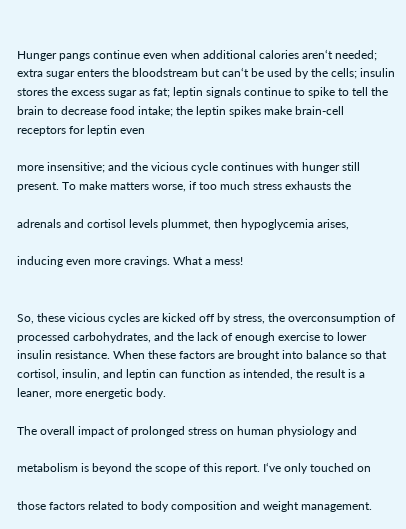Hunger pangs continue even when additional calories aren‘t needed; extra sugar enters the bloodstream but can‘t be used by the cells; insulin stores the excess sugar as fat; leptin signals continue to spike to tell the brain to decrease food intake; the leptin spikes make brain-cell receptors for leptin even

more insensitive; and the vicious cycle continues with hunger still present. To make matters worse, if too much stress exhausts the

adrenals and cortisol levels plummet, then hypoglycemia arises,

inducing even more cravings. What a mess!


So, these vicious cycles are kicked off by stress, the overconsumption of processed carbohydrates, and the lack of enough exercise to lower insulin resistance. When these factors are brought into balance so that cortisol, insulin, and leptin can function as intended, the result is a leaner, more energetic body.

The overall impact of prolonged stress on human physiology and

metabolism is beyond the scope of this report. I‘ve only touched on

those factors related to body composition and weight management.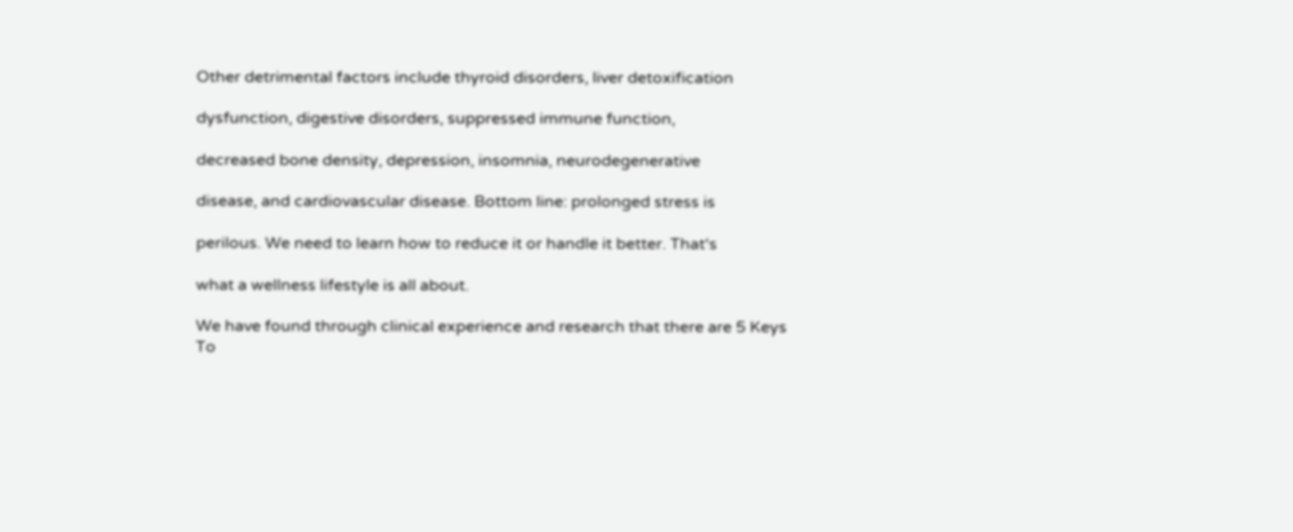Other detrimental factors include thyroid disorders, liver detoxification

dysfunction, digestive disorders, suppressed immune function,

decreased bone density, depression, insomnia, neurodegenerative

disease, and cardiovascular disease. Bottom line: prolonged stress is

perilous. We need to learn how to reduce it or handle it better. That‘s

what a wellness lifestyle is all about.

We have found through clinical experience and research that there are 5 Keys To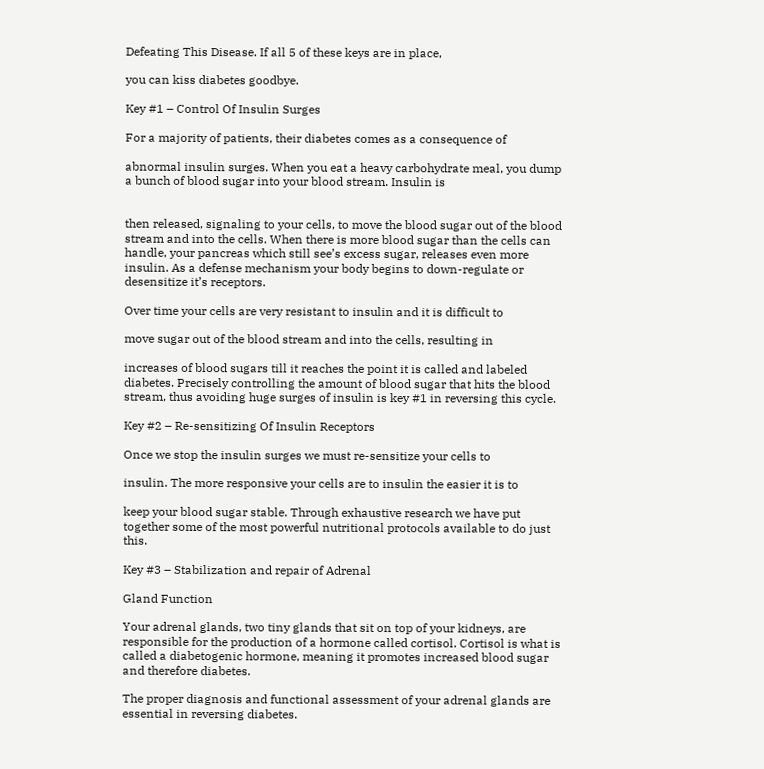Defeating This Disease. If all 5 of these keys are in place,

you can kiss diabetes goodbye.

Key #1 – Control Of Insulin Surges

For a majority of patients, their diabetes comes as a consequence of

abnormal insulin surges. When you eat a heavy carbohydrate meal, you dump a bunch of blood sugar into your blood stream. Insulin is


then released, signaling to your cells, to move the blood sugar out of the blood stream and into the cells. When there is more blood sugar than the cells can handle, your pancreas which still see’s excess sugar, releases even more insulin. As a defense mechanism your body begins to down-regulate or desensitize it’s receptors.

Over time your cells are very resistant to insulin and it is difficult to

move sugar out of the blood stream and into the cells, resulting in

increases of blood sugars till it reaches the point it is called and labeled diabetes. Precisely controlling the amount of blood sugar that hits the blood stream, thus avoiding huge surges of insulin is key #1 in reversing this cycle.

Key #2 – Re-sensitizing Of Insulin Receptors

Once we stop the insulin surges we must re-sensitize your cells to

insulin. The more responsive your cells are to insulin the easier it is to

keep your blood sugar stable. Through exhaustive research we have put together some of the most powerful nutritional protocols available to do just this.

Key #3 – Stabilization and repair of Adrenal

Gland Function

Your adrenal glands, two tiny glands that sit on top of your kidneys, are responsible for the production of a hormone called cortisol. Cortisol is what is called a diabetogenic hormone, meaning it promotes increased blood sugar and therefore diabetes.

The proper diagnosis and functional assessment of your adrenal glands are essential in reversing diabetes.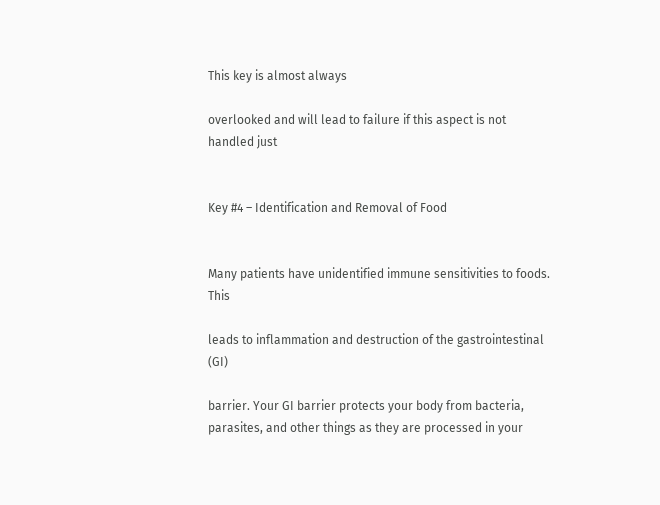This key is almost always

overlooked and will lead to failure if this aspect is not handled just


Key #4 – Identification and Removal of Food


Many patients have unidentified immune sensitivities to foods. This

leads to inflammation and destruction of the gastrointestinal (GI)

barrier. Your GI barrier protects your body from bacteria, parasites, and other things as they are processed in your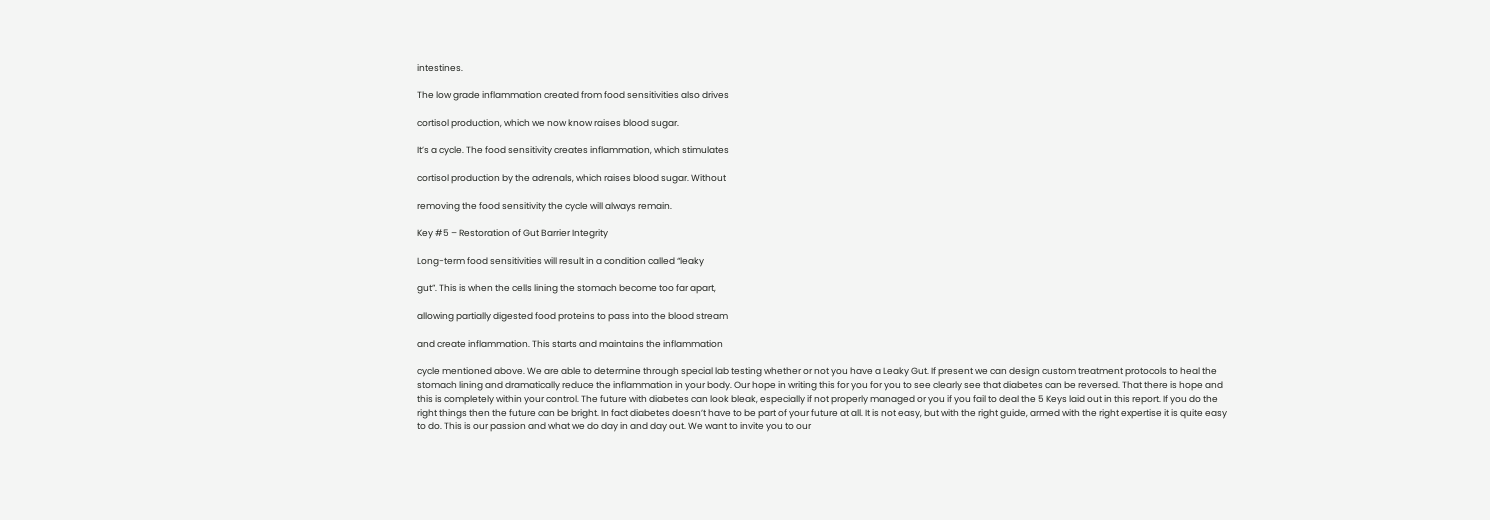intestines.

The low grade inflammation created from food sensitivities also drives

cortisol production, which we now know raises blood sugar.

It’s a cycle. The food sensitivity creates inflammation, which stimulates

cortisol production by the adrenals, which raises blood sugar. Without

removing the food sensitivity the cycle will always remain.

Key #5 – Restoration of Gut Barrier Integrity

Long-term food sensitivities will result in a condition called “leaky

gut”. This is when the cells lining the stomach become too far apart,

allowing partially digested food proteins to pass into the blood stream

and create inflammation. This starts and maintains the inflammation

cycle mentioned above. We are able to determine through special lab testing whether or not you have a Leaky Gut. If present we can design custom treatment protocols to heal the stomach lining and dramatically reduce the inflammation in your body. Our hope in writing this for you for you to see clearly see that diabetes can be reversed. That there is hope and this is completely within your control. The future with diabetes can look bleak, especially if not properly managed or you if you fail to deal the 5 Keys laid out in this report. If you do the right things then the future can be bright. In fact diabetes doesn’t have to be part of your future at all. It is not easy, but with the right guide, armed with the right expertise it is quite easy to do. This is our passion and what we do day in and day out. We want to invite you to our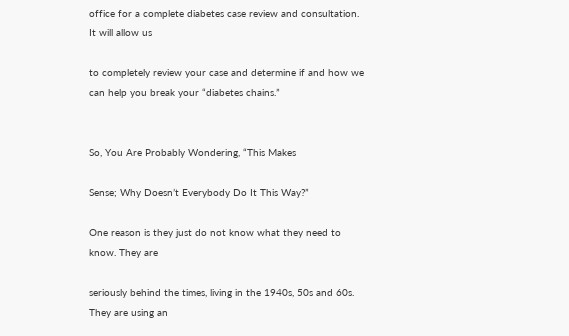office for a complete diabetes case review and consultation. It will allow us

to completely review your case and determine if and how we can help you break your “diabetes chains.”


So, You Are Probably Wondering, “This Makes

Sense; Why Doesn’t Everybody Do It This Way?”

One reason is they just do not know what they need to know. They are

seriously behind the times, living in the 1940s, 50s and 60s. They are using an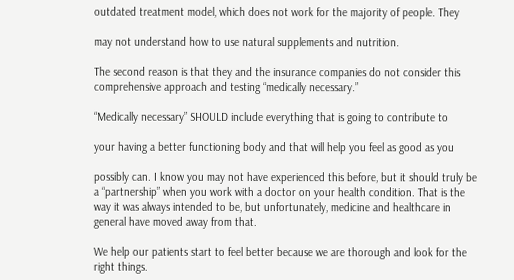outdated treatment model, which does not work for the majority of people. They

may not understand how to use natural supplements and nutrition.

The second reason is that they and the insurance companies do not consider this comprehensive approach and testing “medically necessary.”

“Medically necessary” SHOULD include everything that is going to contribute to

your having a better functioning body and that will help you feel as good as you

possibly can. I know you may not have experienced this before, but it should truly be a “partnership” when you work with a doctor on your health condition. That is the way it was always intended to be, but unfortunately, medicine and healthcare in general have moved away from that.

We help our patients start to feel better because we are thorough and look for the right things.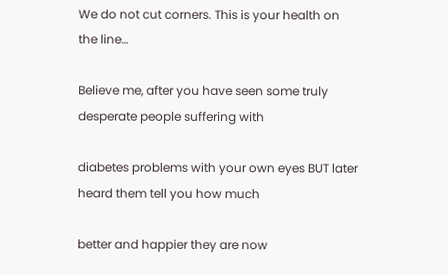We do not cut corners. This is your health on the line…

Believe me, after you have seen some truly desperate people suffering with

diabetes problems with your own eyes BUT later heard them tell you how much

better and happier they are now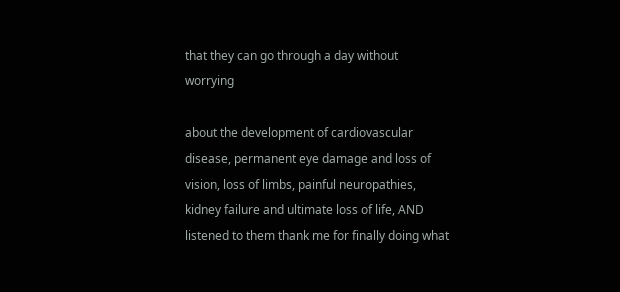that they can go through a day without worrying

about the development of cardiovascular disease, permanent eye damage and loss of vision, loss of limbs, painful neuropathies, kidney failure and ultimate loss of life, AND listened to them thank me for finally doing what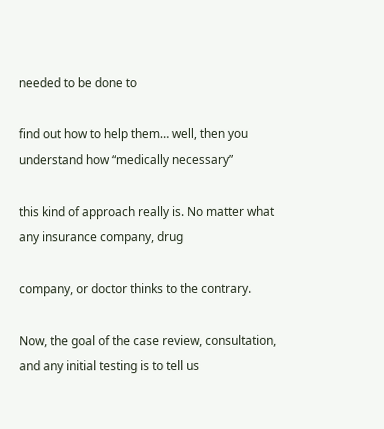needed to be done to

find out how to help them… well, then you understand how “medically necessary”

this kind of approach really is. No matter what any insurance company, drug

company, or doctor thinks to the contrary.

Now, the goal of the case review, consultation, and any initial testing is to tell us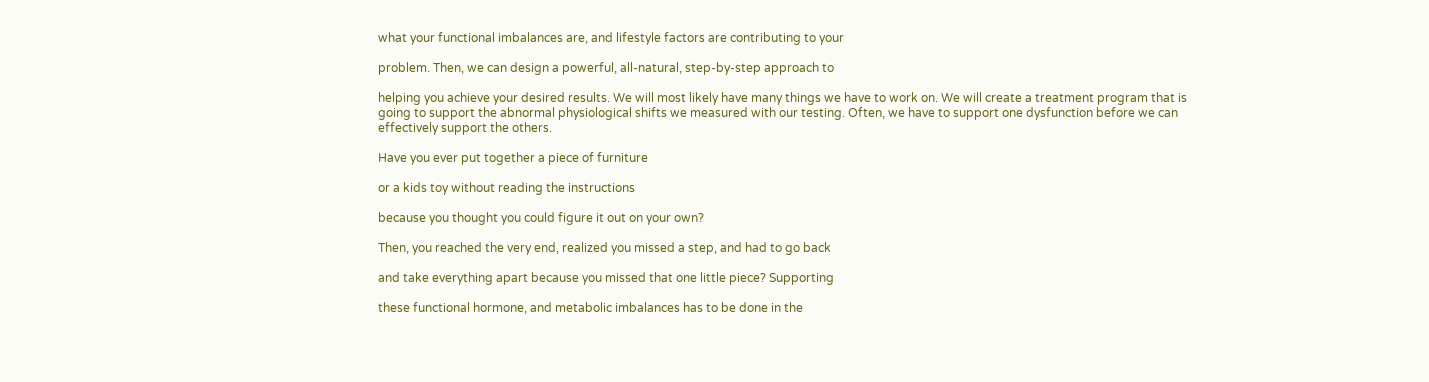what your functional imbalances are, and lifestyle factors are contributing to your

problem. Then, we can design a powerful, all-natural, step-by-step approach to

helping you achieve your desired results. We will most likely have many things we have to work on. We will create a treatment program that is going to support the abnormal physiological shifts we measured with our testing. Often, we have to support one dysfunction before we can effectively support the others.

Have you ever put together a piece of furniture

or a kids toy without reading the instructions

because you thought you could figure it out on your own?

Then, you reached the very end, realized you missed a step, and had to go back

and take everything apart because you missed that one little piece? Supporting

these functional hormone, and metabolic imbalances has to be done in the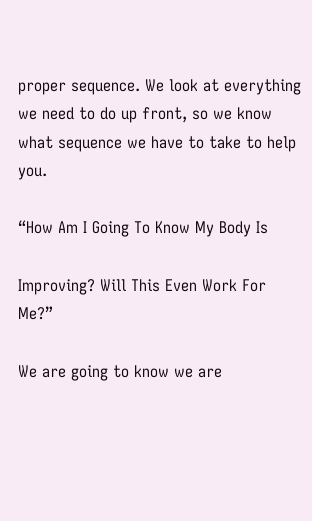proper sequence. We look at everything we need to do up front, so we know what sequence we have to take to help you.

“How Am I Going To Know My Body Is

Improving? Will This Even Work For Me?”

We are going to know we are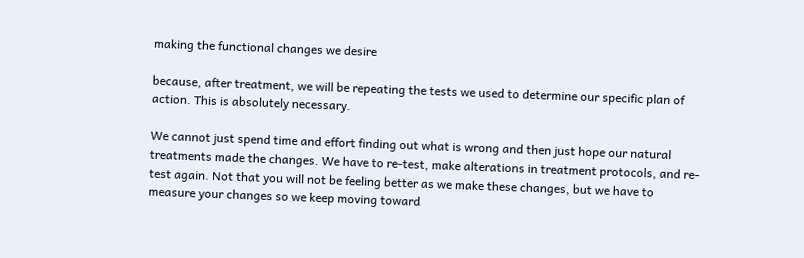making the functional changes we desire

because, after treatment, we will be repeating the tests we used to determine our specific plan of action. This is absolutely necessary.

We cannot just spend time and effort finding out what is wrong and then just hope our natural treatments made the changes. We have to re-test, make alterations in treatment protocols, and re-test again. Not that you will not be feeling better as we make these changes, but we have to measure your changes so we keep moving toward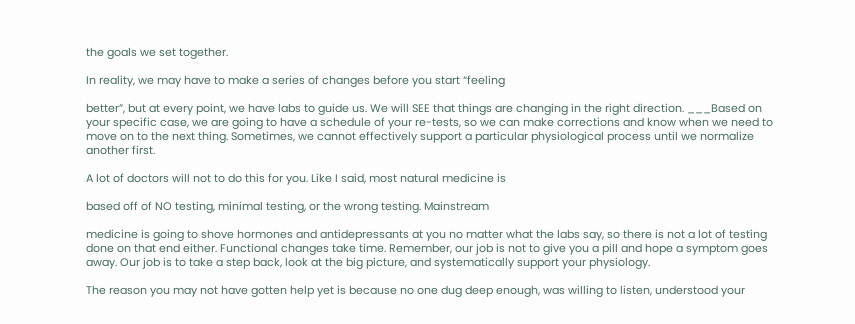the goals we set together.

In reality, we may have to make a series of changes before you start “feeling

better”, but at every point, we have labs to guide us. We will SEE that things are changing in the right direction. ___Based on your specific case, we are going to have a schedule of your re-tests, so we can make corrections and know when we need to move on to the next thing. Sometimes, we cannot effectively support a particular physiological process until we normalize another first.

A lot of doctors will not to do this for you. Like I said, most natural medicine is

based off of NO testing, minimal testing, or the wrong testing. Mainstream

medicine is going to shove hormones and antidepressants at you no matter what the labs say, so there is not a lot of testing done on that end either. Functional changes take time. Remember, our job is not to give you a pill and hope a symptom goes away. Our job is to take a step back, look at the big picture, and systematically support your physiology.

The reason you may not have gotten help yet is because no one dug deep enough, was willing to listen, understood your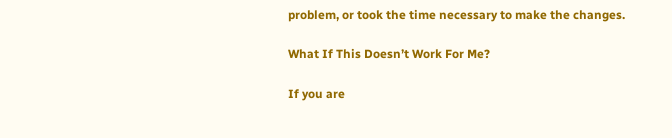problem, or took the time necessary to make the changes.

What If This Doesn’t Work For Me?

If you are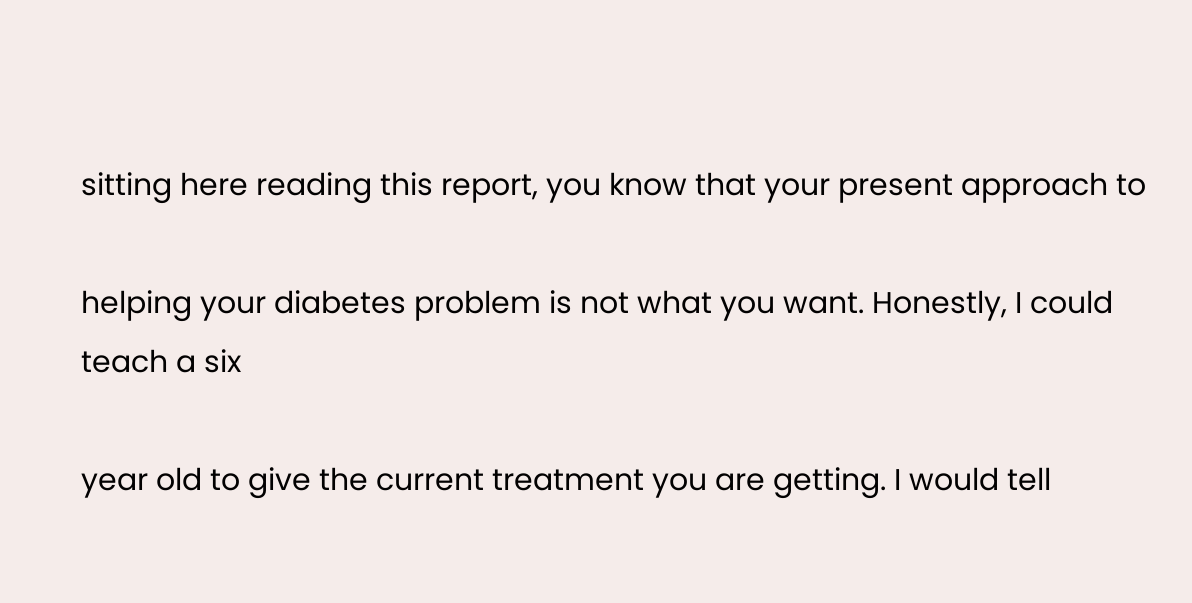sitting here reading this report, you know that your present approach to

helping your diabetes problem is not what you want. Honestly, I could teach a six

year old to give the current treatment you are getting. I would tell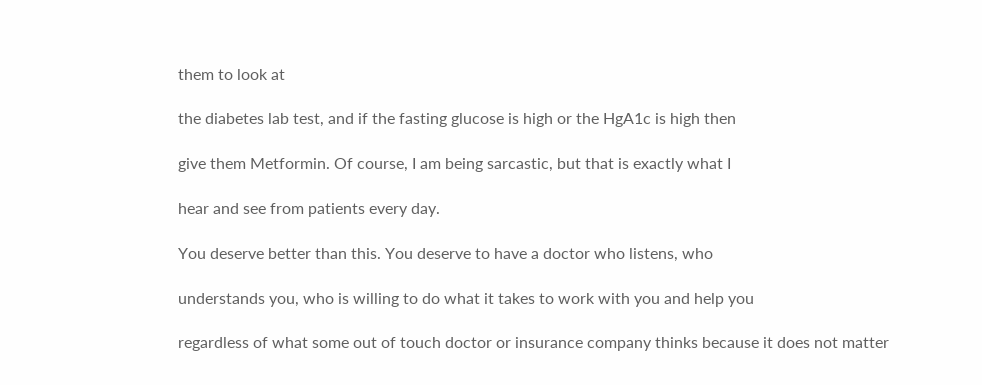them to look at

the diabetes lab test, and if the fasting glucose is high or the HgA1c is high then

give them Metformin. Of course, I am being sarcastic, but that is exactly what I

hear and see from patients every day.

You deserve better than this. You deserve to have a doctor who listens, who

understands you, who is willing to do what it takes to work with you and help you

regardless of what some out of touch doctor or insurance company thinks because it does not matter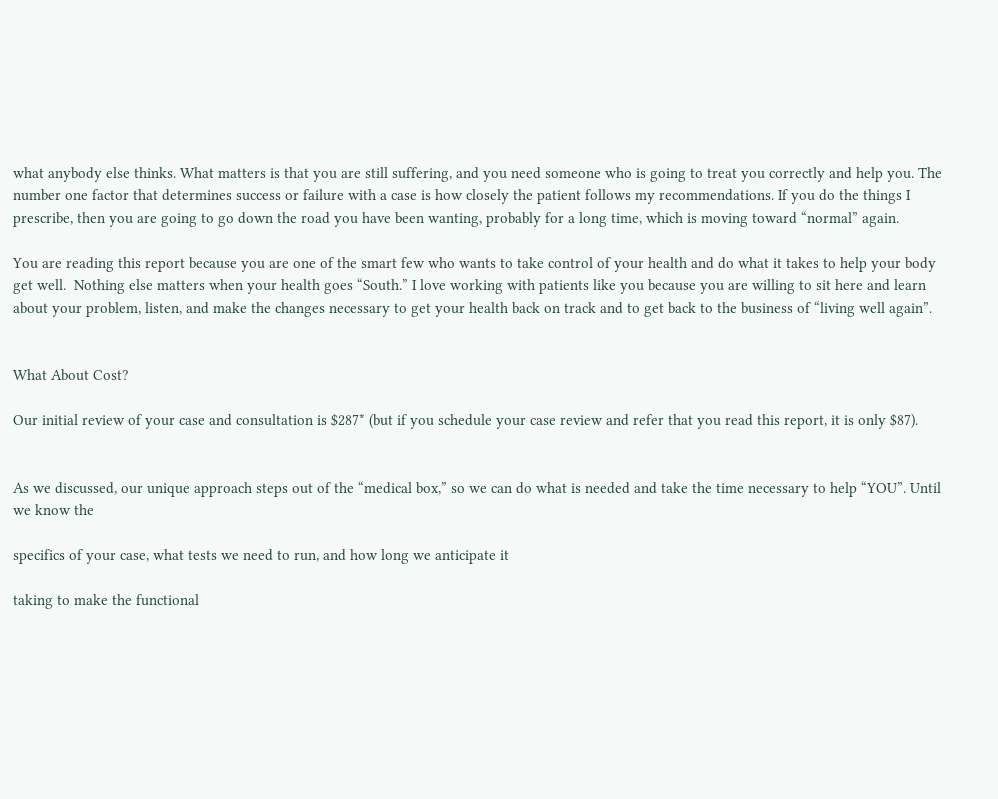what anybody else thinks. What matters is that you are still suffering, and you need someone who is going to treat you correctly and help you. The number one factor that determines success or failure with a case is how closely the patient follows my recommendations. If you do the things I prescribe, then you are going to go down the road you have been wanting, probably for a long time, which is moving toward “normal” again.

You are reading this report because you are one of the smart few who wants to take control of your health and do what it takes to help your body get well.  Nothing else matters when your health goes “South.” I love working with patients like you because you are willing to sit here and learn about your problem, listen, and make the changes necessary to get your health back on track and to get back to the business of “living well again”.


What About Cost?

Our initial review of your case and consultation is $287* (but if you schedule your case review and refer that you read this report, it is only $87).


As we discussed, our unique approach steps out of the “medical box,” so we can do what is needed and take the time necessary to help “YOU”. Until we know the

specifics of your case, what tests we need to run, and how long we anticipate it

taking to make the functional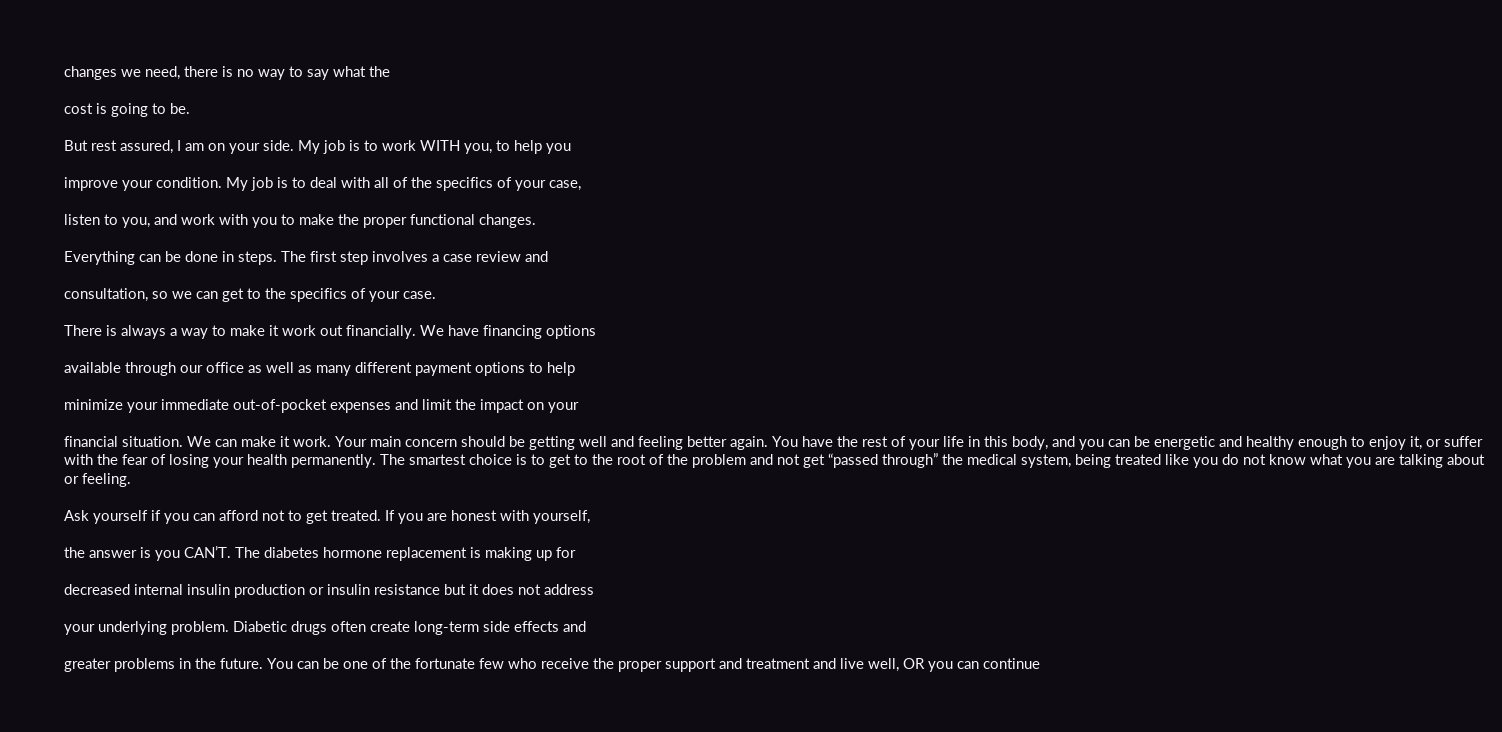changes we need, there is no way to say what the

cost is going to be.

But rest assured, I am on your side. My job is to work WITH you, to help you

improve your condition. My job is to deal with all of the specifics of your case,

listen to you, and work with you to make the proper functional changes.

Everything can be done in steps. The first step involves a case review and

consultation, so we can get to the specifics of your case.

There is always a way to make it work out financially. We have financing options

available through our office as well as many different payment options to help

minimize your immediate out-of-pocket expenses and limit the impact on your

financial situation. We can make it work. Your main concern should be getting well and feeling better again. You have the rest of your life in this body, and you can be energetic and healthy enough to enjoy it, or suffer with the fear of losing your health permanently. The smartest choice is to get to the root of the problem and not get “passed through” the medical system, being treated like you do not know what you are talking about or feeling.

Ask yourself if you can afford not to get treated. If you are honest with yourself,

the answer is you CAN’T. The diabetes hormone replacement is making up for

decreased internal insulin production or insulin resistance but it does not address

your underlying problem. Diabetic drugs often create long-term side effects and

greater problems in the future. You can be one of the fortunate few who receive the proper support and treatment and live well, OR you can continue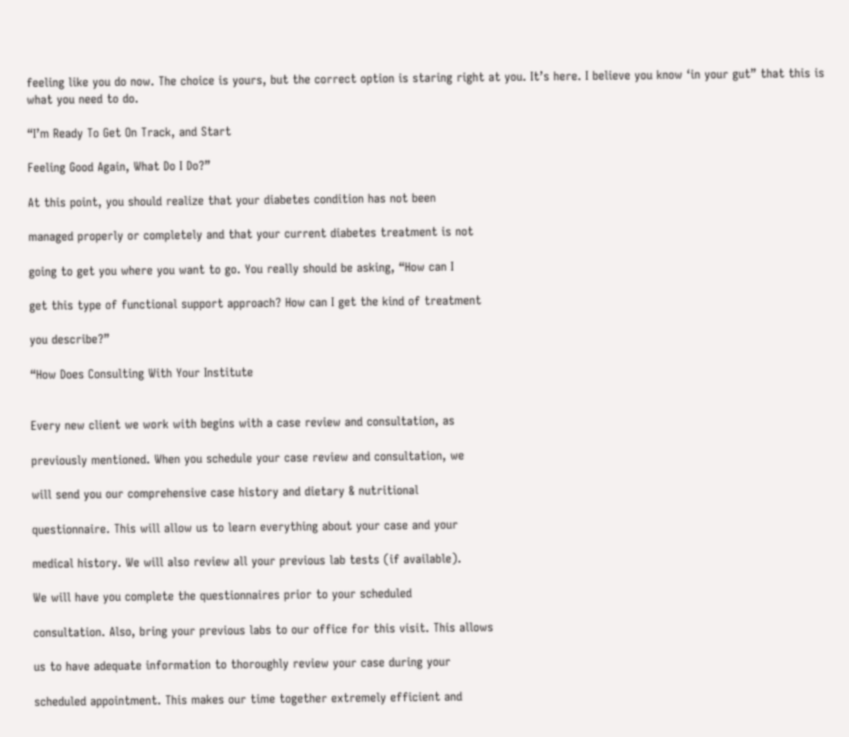feeling like you do now. The choice is yours, but the correct option is staring right at you. It’s here. I believe you know ‘in your gut” that this is what you need to do.

“I’m Ready To Get On Track, and Start

Feeling Good Again, What Do I Do?”

At this point, you should realize that your diabetes condition has not been

managed properly or completely and that your current diabetes treatment is not

going to get you where you want to go. You really should be asking, “How can I

get this type of functional support approach? How can I get the kind of treatment

you describe?”

“How Does Consulting With Your Institute


Every new client we work with begins with a case review and consultation, as

previously mentioned. When you schedule your case review and consultation, we

will send you our comprehensive case history and dietary & nutritional

questionnaire. This will allow us to learn everything about your case and your

medical history. We will also review all your previous lab tests (if available).

We will have you complete the questionnaires prior to your scheduled

consultation. Also, bring your previous labs to our office for this visit. This allows

us to have adequate information to thoroughly review your case during your

scheduled appointment. This makes our time together extremely efficient and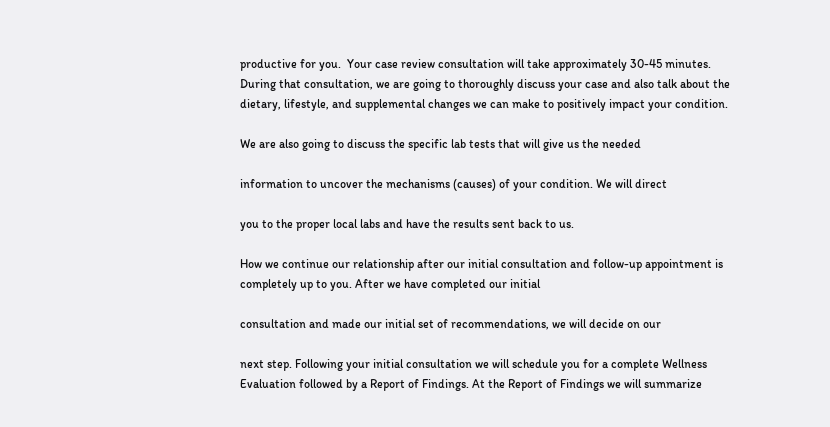productive for you.  Your case review consultation will take approximately 30-45 minutes. During that consultation, we are going to thoroughly discuss your case and also talk about the dietary, lifestyle, and supplemental changes we can make to positively impact your condition.

We are also going to discuss the specific lab tests that will give us the needed

information to uncover the mechanisms (causes) of your condition. We will direct

you to the proper local labs and have the results sent back to us.

How we continue our relationship after our initial consultation and follow-up appointment is completely up to you. After we have completed our initial

consultation and made our initial set of recommendations, we will decide on our

next step. Following your initial consultation we will schedule you for a complete Wellness Evaluation followed by a Report of Findings. At the Report of Findings we will summarize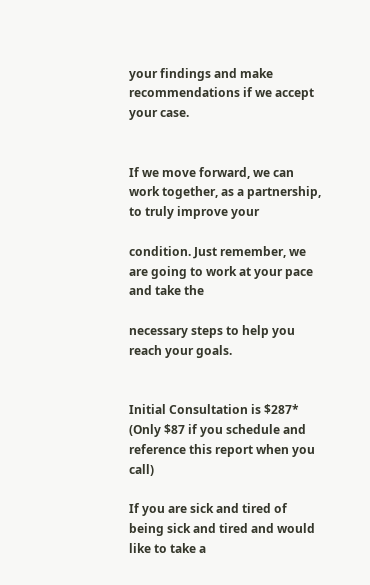your findings and make recommendations if we accept your case.


If we move forward, we can work together, as a partnership, to truly improve your

condition. Just remember, we are going to work at your pace and take the

necessary steps to help you reach your goals.


Initial Consultation is $287* (Only $87 if you schedule and reference this report when you call)

If you are sick and tired of being sick and tired and would like to take a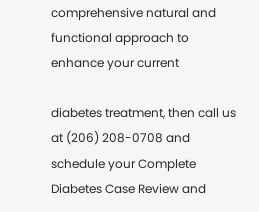comprehensive natural and functional approach to enhance your current

diabetes treatment, then call us at (206) 208-0708 and schedule your Complete Diabetes Case Review and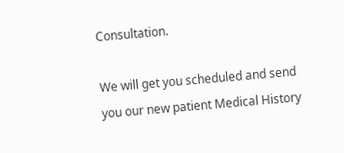Consultation.

We will get you scheduled and send you our new patient Medical History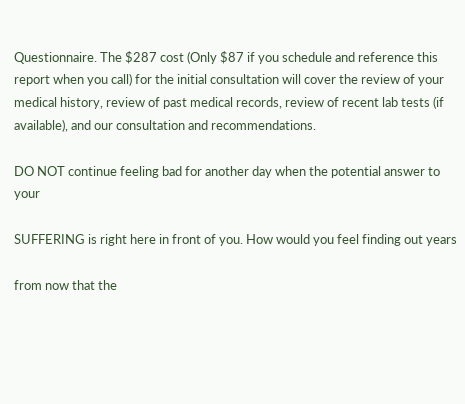Questionnaire. The $287 cost (Only $87 if you schedule and reference this report when you call) for the initial consultation will cover the review of your medical history, review of past medical records, review of recent lab tests (if available), and our consultation and recommendations.

DO NOT continue feeling bad for another day when the potential answer to your

SUFFERING is right here in front of you. How would you feel finding out years

from now that the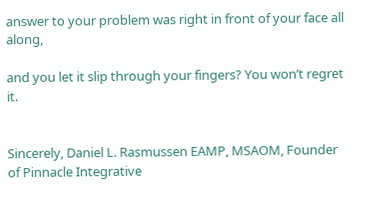answer to your problem was right in front of your face all along,

and you let it slip through your fingers? You won’t regret it.


Sincerely, Daniel L. Rasmussen EAMP, MSAOM, Founder of Pinnacle Integrative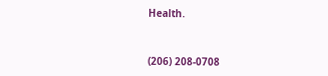Health.



(206) 208-0708